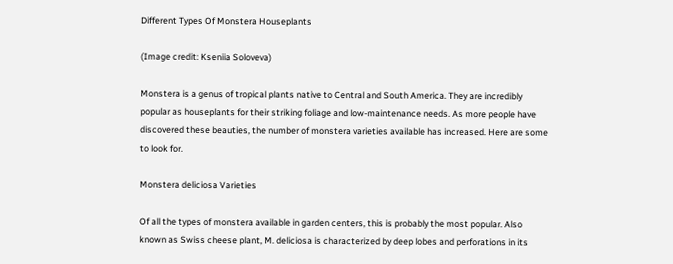Different Types Of Monstera Houseplants

(Image credit: Kseniia Soloveva)

Monstera is a genus of tropical plants native to Central and South America. They are incredibly popular as houseplants for their striking foliage and low-maintenance needs. As more people have discovered these beauties, the number of monstera varieties available has increased. Here are some to look for.

Monstera deliciosa Varieties

Of all the types of monstera available in garden centers, this is probably the most popular. Also known as Swiss cheese plant, M. deliciosa is characterized by deep lobes and perforations in its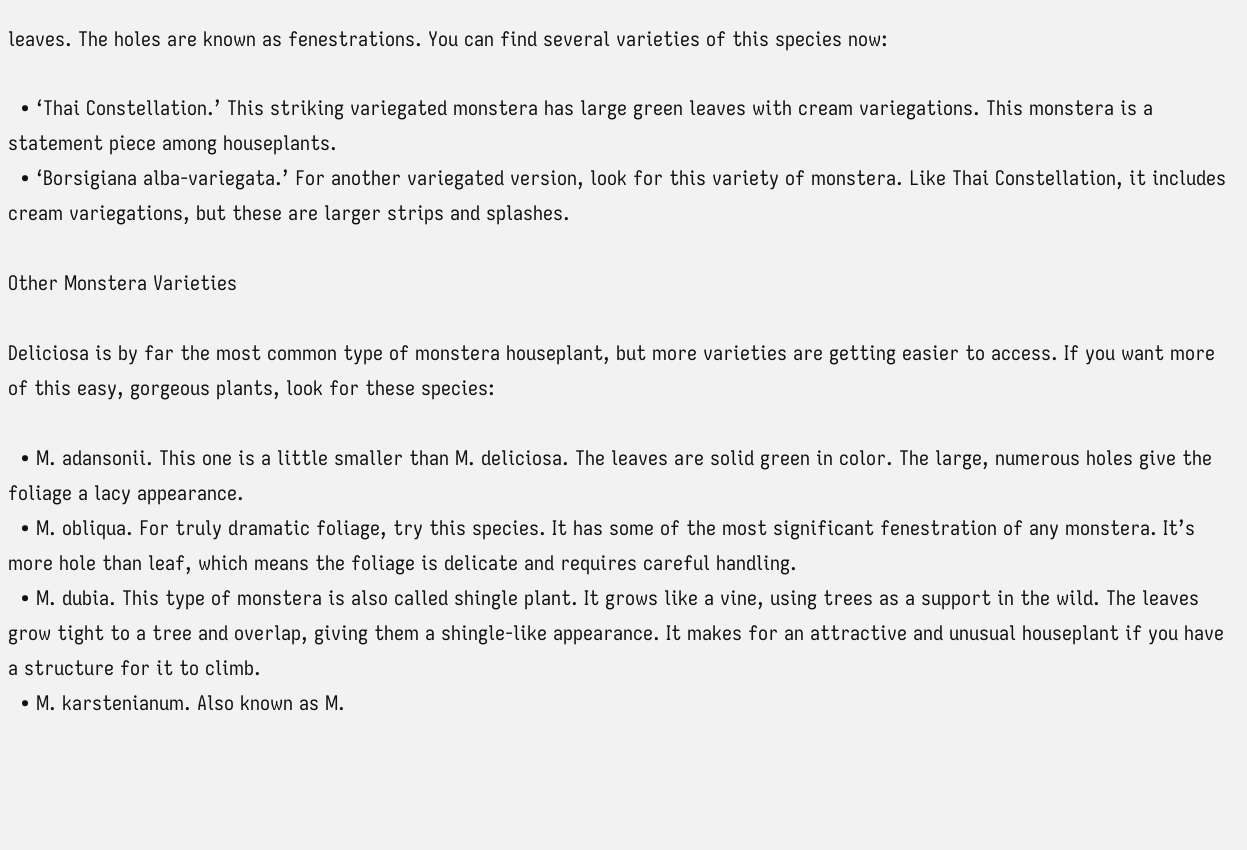leaves. The holes are known as fenestrations. You can find several varieties of this species now:

  • ‘Thai Constellation.’ This striking variegated monstera has large green leaves with cream variegations. This monstera is a statement piece among houseplants.
  • ‘Borsigiana alba-variegata.’ For another variegated version, look for this variety of monstera. Like Thai Constellation, it includes cream variegations, but these are larger strips and splashes.

Other Monstera Varieties

Deliciosa is by far the most common type of monstera houseplant, but more varieties are getting easier to access. If you want more of this easy, gorgeous plants, look for these species:

  • M. adansonii. This one is a little smaller than M. deliciosa. The leaves are solid green in color. The large, numerous holes give the foliage a lacy appearance.
  • M. obliqua. For truly dramatic foliage, try this species. It has some of the most significant fenestration of any monstera. It’s more hole than leaf, which means the foliage is delicate and requires careful handling.
  • M. dubia. This type of monstera is also called shingle plant. It grows like a vine, using trees as a support in the wild. The leaves grow tight to a tree and overlap, giving them a shingle-like appearance. It makes for an attractive and unusual houseplant if you have a structure for it to climb.
  • M. karstenianum. Also known as M.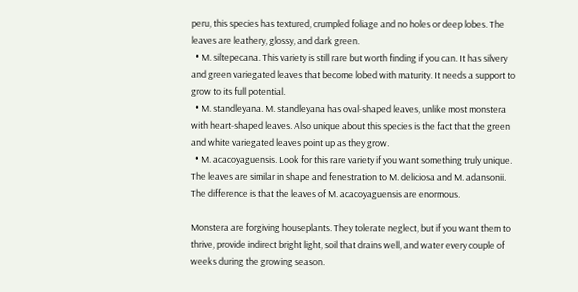peru, this species has textured, crumpled foliage and no holes or deep lobes. The leaves are leathery, glossy, and dark green.
  • M. siltepecana. This variety is still rare but worth finding if you can. It has silvery and green variegated leaves that become lobed with maturity. It needs a support to grow to its full potential.
  • M. standleyana. M. standleyana has oval-shaped leaves, unlike most monstera with heart-shaped leaves. Also unique about this species is the fact that the green and white variegated leaves point up as they grow.
  • M. acacoyaguensis. Look for this rare variety if you want something truly unique. The leaves are similar in shape and fenestration to M. deliciosa and M. adansonii. The difference is that the leaves of M. acacoyaguensis are enormous.

Monstera are forgiving houseplants. They tolerate neglect, but if you want them to thrive, provide indirect bright light, soil that drains well, and water every couple of weeks during the growing season.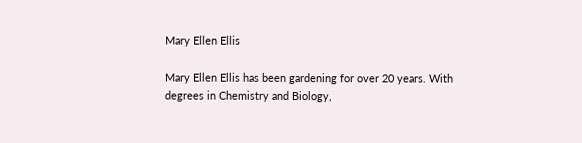Mary Ellen Ellis

Mary Ellen Ellis has been gardening for over 20 years. With degrees in Chemistry and Biology,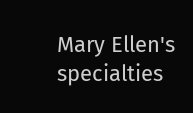Mary Ellen's specialties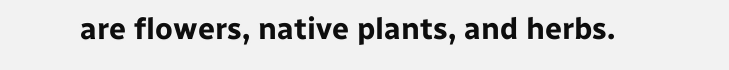are flowers, native plants, and herbs.